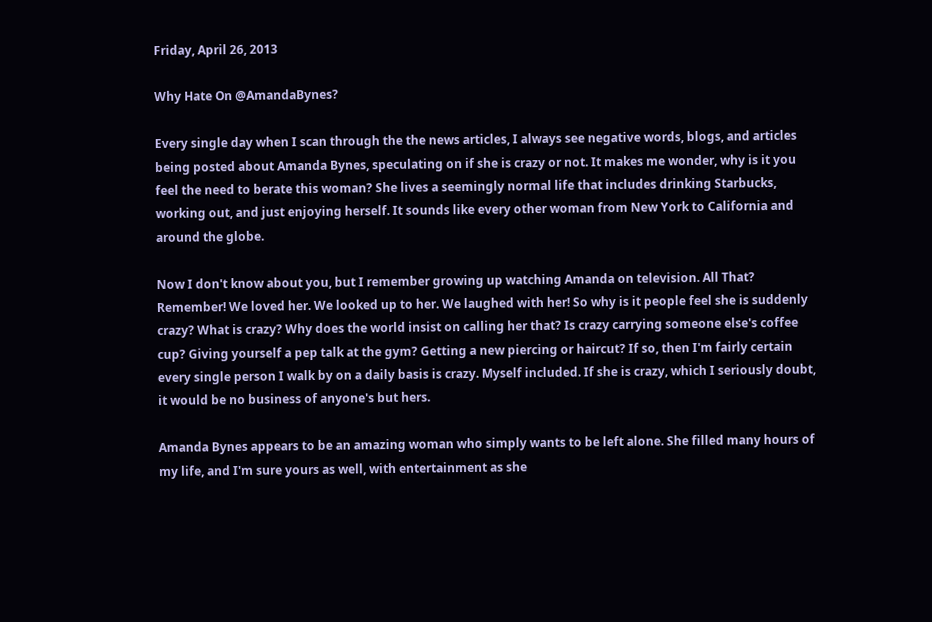Friday, April 26, 2013

Why Hate On @AmandaBynes?

Every single day when I scan through the the news articles, I always see negative words, blogs, and articles being posted about Amanda Bynes, speculating on if she is crazy or not. It makes me wonder, why is it you feel the need to berate this woman? She lives a seemingly normal life that includes drinking Starbucks, working out, and just enjoying herself. It sounds like every other woman from New York to California and around the globe.

Now I don't know about you, but I remember growing up watching Amanda on television. All That? Remember! We loved her. We looked up to her. We laughed with her! So why is it people feel she is suddenly crazy? What is crazy? Why does the world insist on calling her that? Is crazy carrying someone else's coffee cup? Giving yourself a pep talk at the gym? Getting a new piercing or haircut? If so, then I'm fairly certain every single person I walk by on a daily basis is crazy. Myself included. If she is crazy, which I seriously doubt, it would be no business of anyone's but hers.

Amanda Bynes appears to be an amazing woman who simply wants to be left alone. She filled many hours of my life, and I'm sure yours as well, with entertainment as she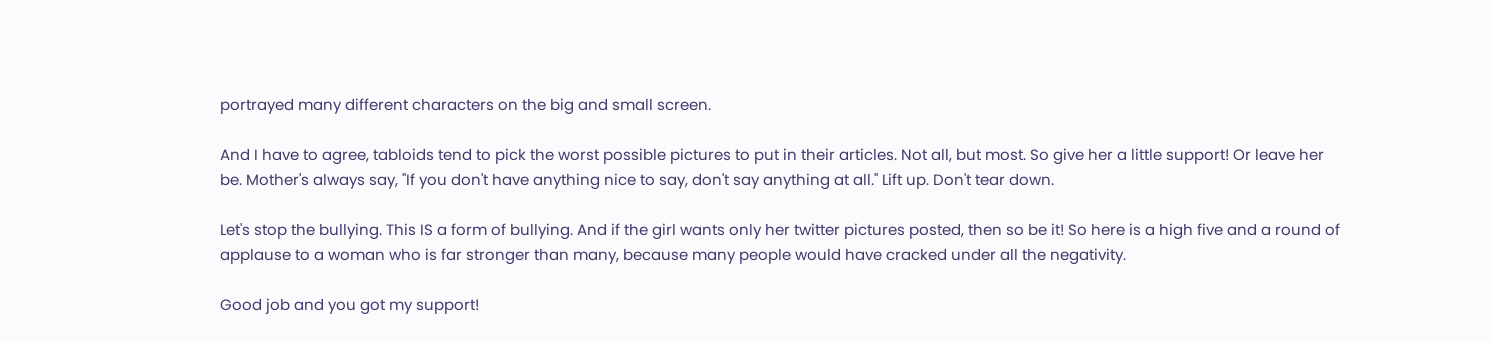portrayed many different characters on the big and small screen.

And I have to agree, tabloids tend to pick the worst possible pictures to put in their articles. Not all, but most. So give her a little support! Or leave her be. Mother's always say, "If you don't have anything nice to say, don't say anything at all." Lift up. Don't tear down.

Let's stop the bullying. This IS a form of bullying. And if the girl wants only her twitter pictures posted, then so be it! So here is a high five and a round of applause to a woman who is far stronger than many, because many people would have cracked under all the negativity.

Good job and you got my support!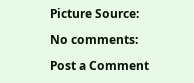Picture Source:

No comments:

Post a Comment